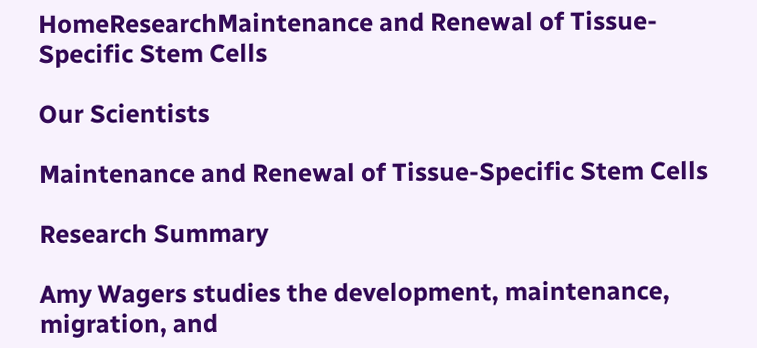HomeResearchMaintenance and Renewal of Tissue-Specific Stem Cells

Our Scientists

Maintenance and Renewal of Tissue-Specific Stem Cells

Research Summary

Amy Wagers studies the development, maintenance, migration, and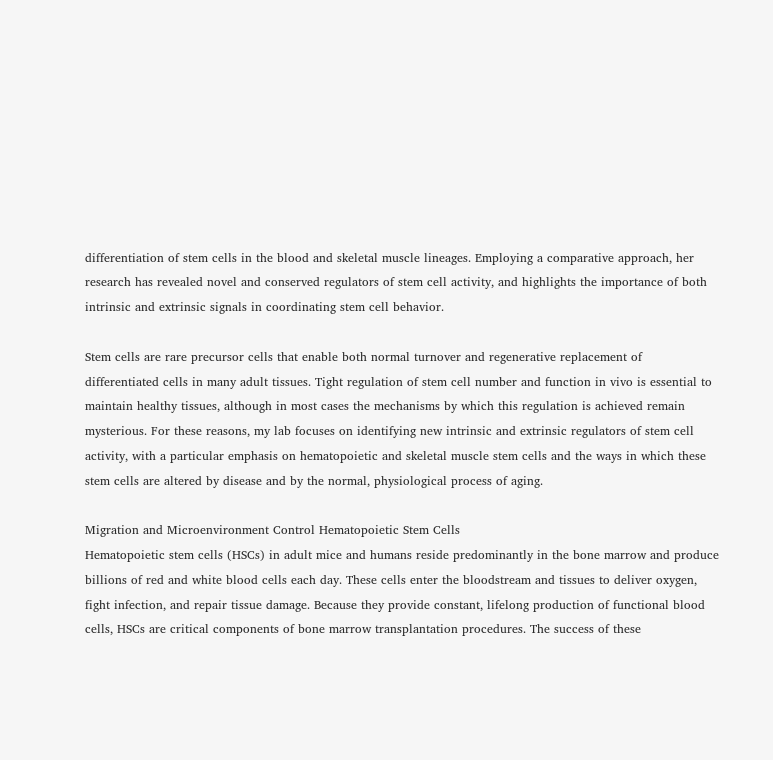differentiation of stem cells in the blood and skeletal muscle lineages. Employing a comparative approach, her research has revealed novel and conserved regulators of stem cell activity, and highlights the importance of both intrinsic and extrinsic signals in coordinating stem cell behavior.

Stem cells are rare precursor cells that enable both normal turnover and regenerative replacement of differentiated cells in many adult tissues. Tight regulation of stem cell number and function in vivo is essential to maintain healthy tissues, although in most cases the mechanisms by which this regulation is achieved remain mysterious. For these reasons, my lab focuses on identifying new intrinsic and extrinsic regulators of stem cell activity, with a particular emphasis on hematopoietic and skeletal muscle stem cells and the ways in which these stem cells are altered by disease and by the normal, physiological process of aging.

Migration and Microenvironment Control Hematopoietic Stem Cells
Hematopoietic stem cells (HSCs) in adult mice and humans reside predominantly in the bone marrow and produce billions of red and white blood cells each day. These cells enter the bloodstream and tissues to deliver oxygen, fight infection, and repair tissue damage. Because they provide constant, lifelong production of functional blood cells, HSCs are critical components of bone marrow transplantation procedures. The success of these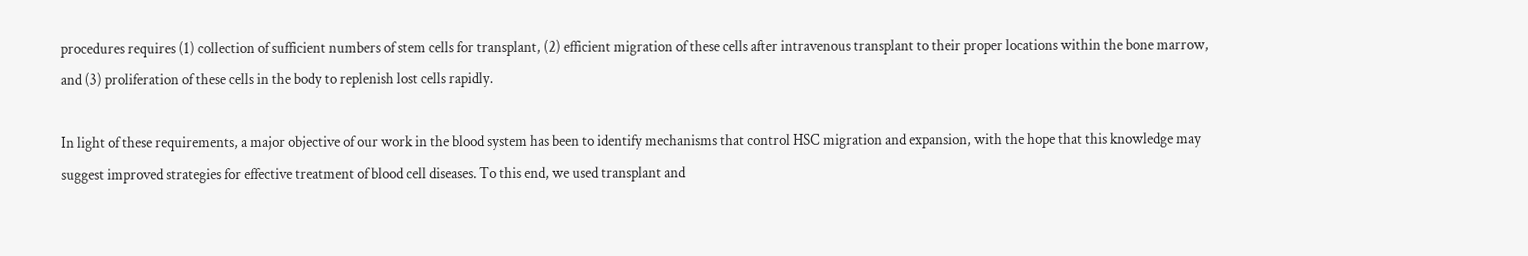procedures requires (1) collection of sufficient numbers of stem cells for transplant, (2) efficient migration of these cells after intravenous transplant to their proper locations within the bone marrow, and (3) proliferation of these cells in the body to replenish lost cells rapidly.

In light of these requirements, a major objective of our work in the blood system has been to identify mechanisms that control HSC migration and expansion, with the hope that this knowledge may suggest improved strategies for effective treatment of blood cell diseases. To this end, we used transplant and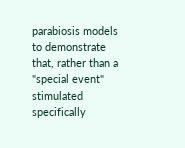parabiosis models to demonstrate that, rather than a "special event" stimulated specifically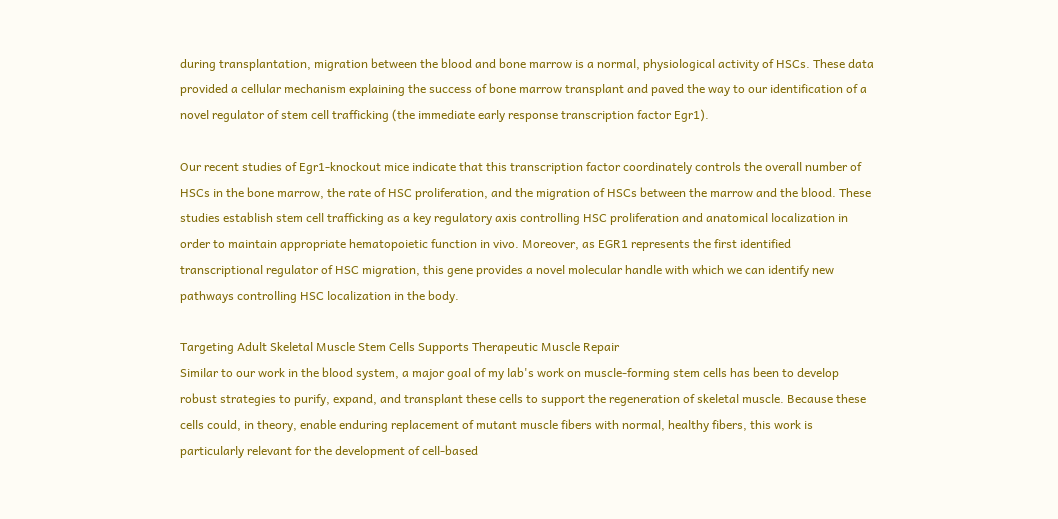during transplantation, migration between the blood and bone marrow is a normal, physiological activity of HSCs. These data provided a cellular mechanism explaining the success of bone marrow transplant and paved the way to our identification of a novel regulator of stem cell trafficking (the immediate early response transcription factor Egr1).

Our recent studies of Egr1-knockout mice indicate that this transcription factor coordinately controls the overall number of HSCs in the bone marrow, the rate of HSC proliferation, and the migration of HSCs between the marrow and the blood. These studies establish stem cell trafficking as a key regulatory axis controlling HSC proliferation and anatomical localization in order to maintain appropriate hematopoietic function in vivo. Moreover, as EGR1 represents the first identified transcriptional regulator of HSC migration, this gene provides a novel molecular handle with which we can identify new pathways controlling HSC localization in the body.

Targeting Adult Skeletal Muscle Stem Cells Supports Therapeutic Muscle Repair
Similar to our work in the blood system, a major goal of my lab's work on muscle-forming stem cells has been to develop robust strategies to purify, expand, and transplant these cells to support the regeneration of skeletal muscle. Because these cells could, in theory, enable enduring replacement of mutant muscle fibers with normal, healthy fibers, this work is particularly relevant for the development of cell-based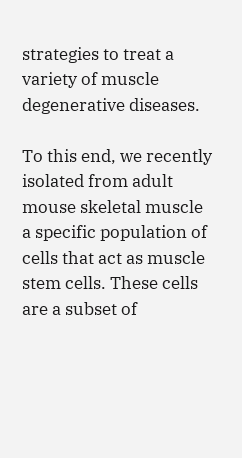strategies to treat a variety of muscle degenerative diseases.

To this end, we recently isolated from adult mouse skeletal muscle a specific population of cells that act as muscle stem cells. These cells are a subset of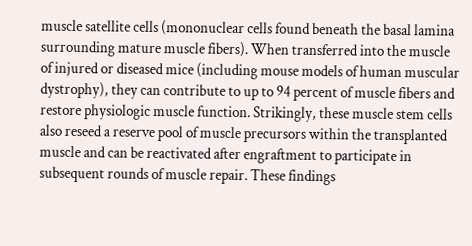muscle satellite cells (mononuclear cells found beneath the basal lamina surrounding mature muscle fibers). When transferred into the muscle of injured or diseased mice (including mouse models of human muscular dystrophy), they can contribute to up to 94 percent of muscle fibers and restore physiologic muscle function. Strikingly, these muscle stem cells also reseed a reserve pool of muscle precursors within the transplanted muscle and can be reactivated after engraftment to participate in subsequent rounds of muscle repair. These findings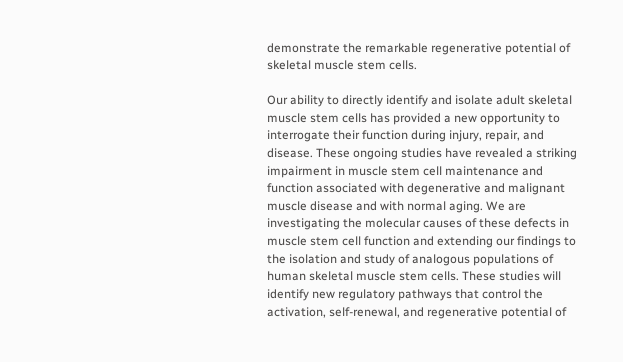demonstrate the remarkable regenerative potential of skeletal muscle stem cells.

Our ability to directly identify and isolate adult skeletal muscle stem cells has provided a new opportunity to interrogate their function during injury, repair, and disease. These ongoing studies have revealed a striking impairment in muscle stem cell maintenance and function associated with degenerative and malignant muscle disease and with normal aging. We are investigating the molecular causes of these defects in muscle stem cell function and extending our findings to the isolation and study of analogous populations of human skeletal muscle stem cells. These studies will identify new regulatory pathways that control the activation, self-renewal, and regenerative potential of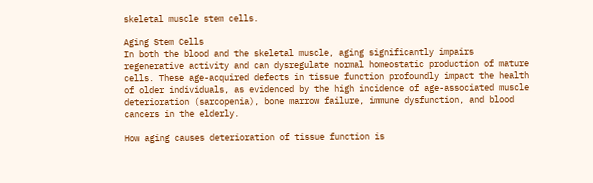skeletal muscle stem cells.

Aging Stem Cells
In both the blood and the skeletal muscle, aging significantly impairs regenerative activity and can dysregulate normal homeostatic production of mature cells. These age-acquired defects in tissue function profoundly impact the health of older individuals, as evidenced by the high incidence of age-associated muscle deterioration (sarcopenia), bone marrow failure, immune dysfunction, and blood cancers in the elderly.

How aging causes deterioration of tissue function is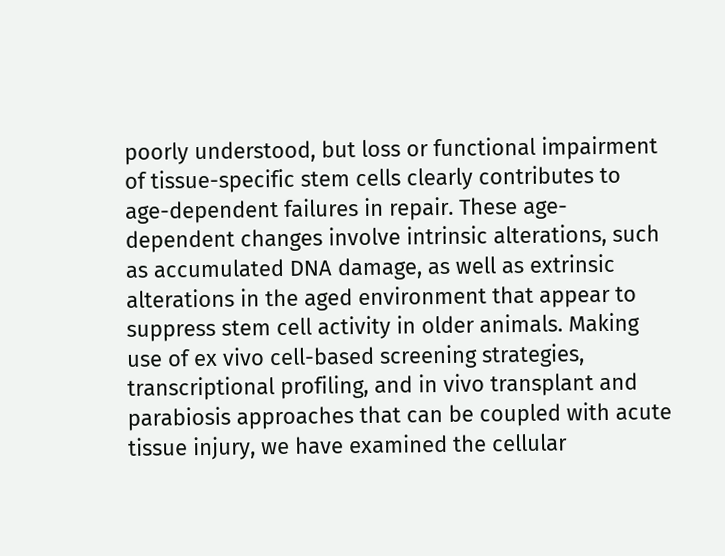poorly understood, but loss or functional impairment of tissue-specific stem cells clearly contributes to age-dependent failures in repair. These age-dependent changes involve intrinsic alterations, such as accumulated DNA damage, as well as extrinsic alterations in the aged environment that appear to suppress stem cell activity in older animals. Making use of ex vivo cell-based screening strategies, transcriptional profiling, and in vivo transplant and parabiosis approaches that can be coupled with acute tissue injury, we have examined the cellular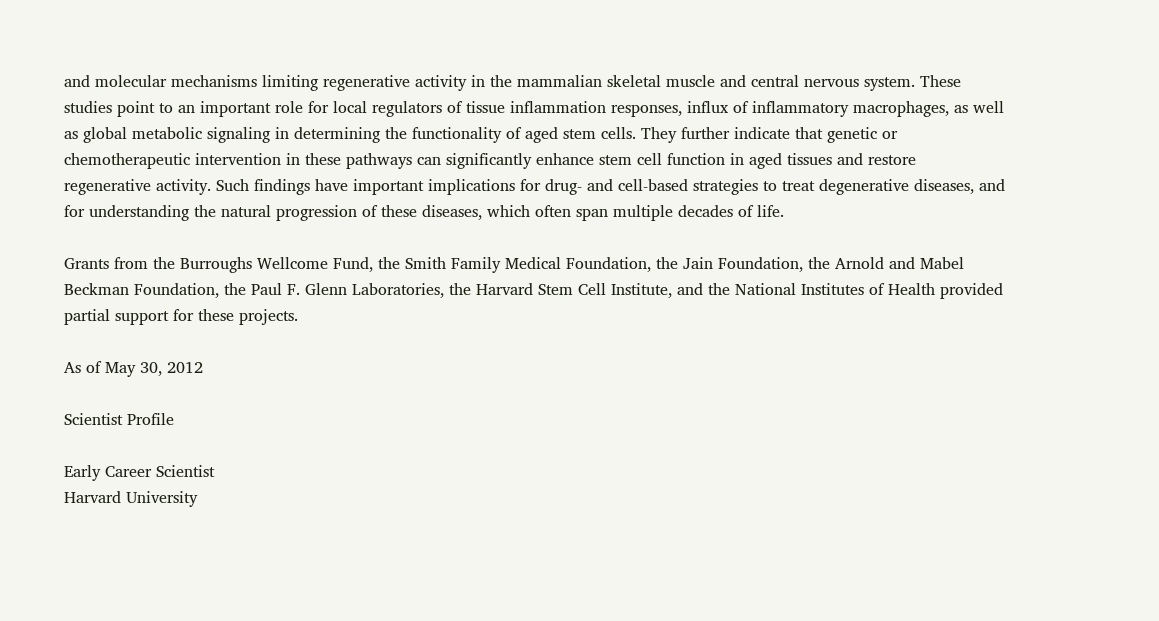and molecular mechanisms limiting regenerative activity in the mammalian skeletal muscle and central nervous system. These studies point to an important role for local regulators of tissue inflammation responses, influx of inflammatory macrophages, as well as global metabolic signaling in determining the functionality of aged stem cells. They further indicate that genetic or chemotherapeutic intervention in these pathways can significantly enhance stem cell function in aged tissues and restore regenerative activity. Such findings have important implications for drug- and cell-based strategies to treat degenerative diseases, and for understanding the natural progression of these diseases, which often span multiple decades of life.

Grants from the Burroughs Wellcome Fund, the Smith Family Medical Foundation, the Jain Foundation, the Arnold and Mabel Beckman Foundation, the Paul F. Glenn Laboratories, the Harvard Stem Cell Institute, and the National Institutes of Health provided partial support for these projects.

As of May 30, 2012

Scientist Profile

Early Career Scientist
Harvard University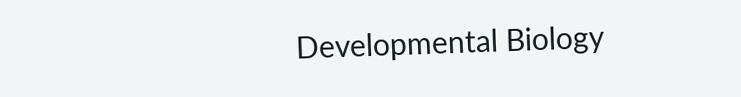Developmental Biology